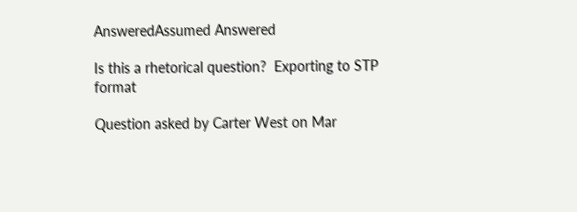AnsweredAssumed Answered

Is this a rhetorical question?  Exporting to STP format

Question asked by Carter West on Mar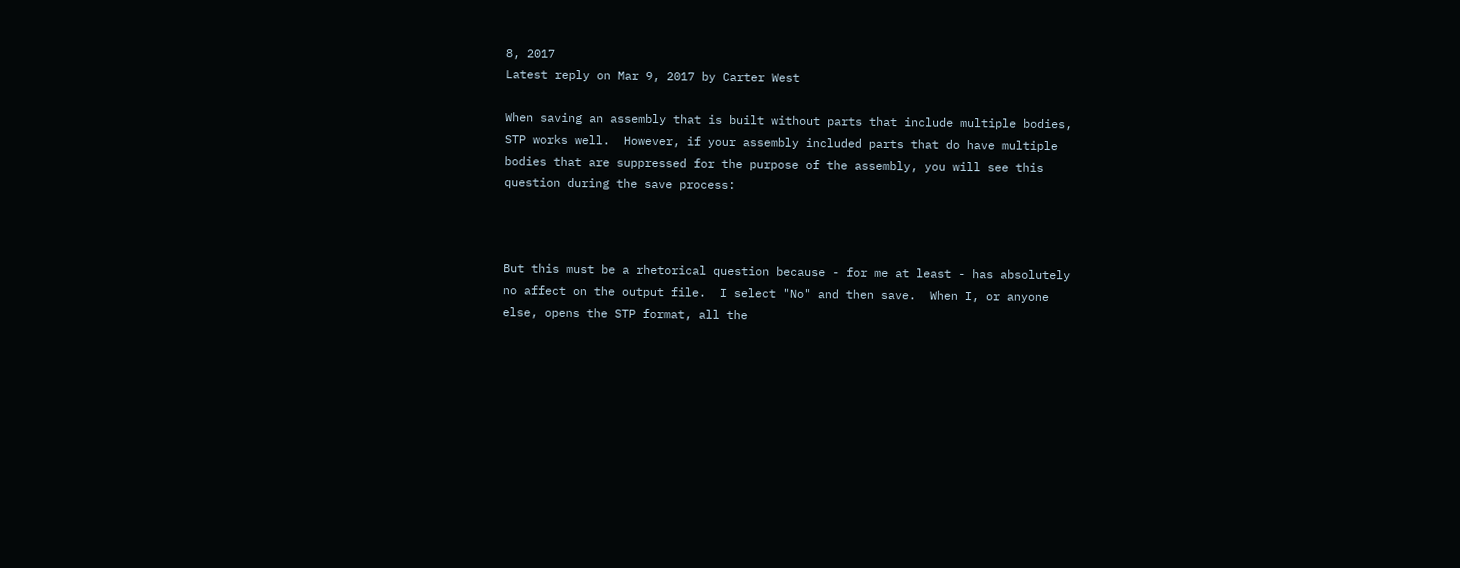8, 2017
Latest reply on Mar 9, 2017 by Carter West

When saving an assembly that is built without parts that include multiple bodies, STP works well.  However, if your assembly included parts that do have multiple bodies that are suppressed for the purpose of the assembly, you will see this question during the save process:



But this must be a rhetorical question because - for me at least - has absolutely no affect on the output file.  I select "No" and then save.  When I, or anyone else, opens the STP format, all the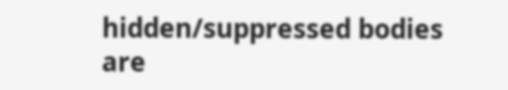hidden/suppressed bodies are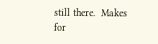still there.  Makes for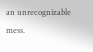an unrecognizable mess.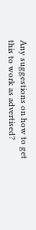Any suggestions on how to get this to work as advertised?